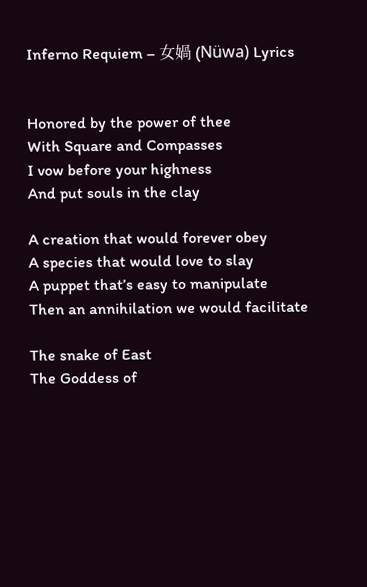Inferno Requiem – 女媧 (Nüwa) Lyrics


Honored by the power of thee
With Square and Compasses
I vow before your highness
And put souls in the clay

A creation that would forever obey
A species that would love to slay
A puppet that’s easy to manipulate
Then an annihilation we would facilitate

The snake of East
The Goddess of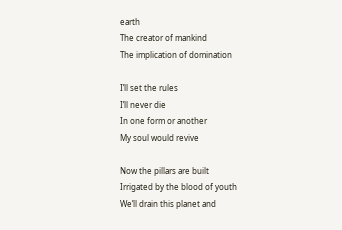earth
The creator of mankind
The implication of domination

I’ll set the rules
I’ll never die
In one form or another
My soul would revive

Now the pillars are built
Irrigated by the blood of youth
We’ll drain this planet and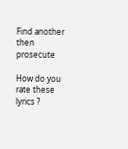Find another then prosecute

How do you rate these lyrics ?